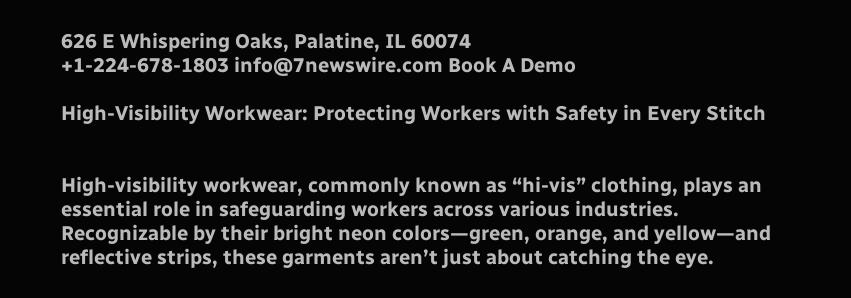626 E Whispering Oaks, Palatine, IL 60074
+1-224-678-1803 info@7newswire.com Book A Demo

High-Visibility Workwear: Protecting Workers with Safety in Every Stitch


High-visibility workwear, commonly known as “hi-vis” clothing, plays an essential role in safeguarding workers across various industries. Recognizable by their bright neon colors—green, orange, and yellow—and reflective strips, these garments aren’t just about catching the eye.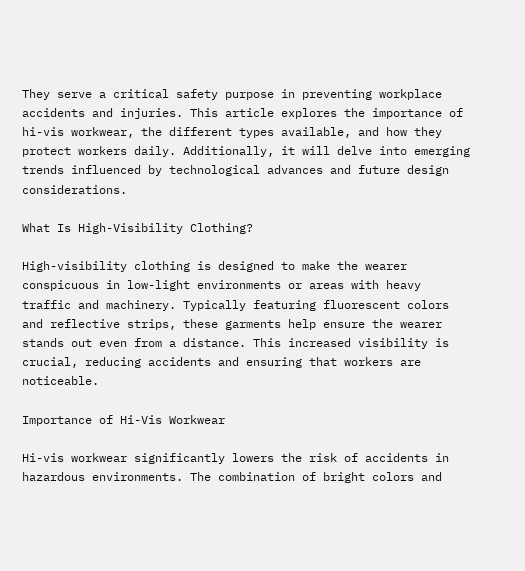They serve a critical safety purpose in preventing workplace accidents and injuries. This article explores the importance of hi-vis workwear, the different types available, and how they protect workers daily. Additionally, it will delve into emerging trends influenced by technological advances and future design considerations.

What Is High-Visibility Clothing?

High-visibility clothing is designed to make the wearer conspicuous in low-light environments or areas with heavy traffic and machinery. Typically featuring fluorescent colors and reflective strips, these garments help ensure the wearer stands out even from a distance. This increased visibility is crucial, reducing accidents and ensuring that workers are noticeable.

Importance of Hi-Vis Workwear

Hi-vis workwear significantly lowers the risk of accidents in hazardous environments. The combination of bright colors and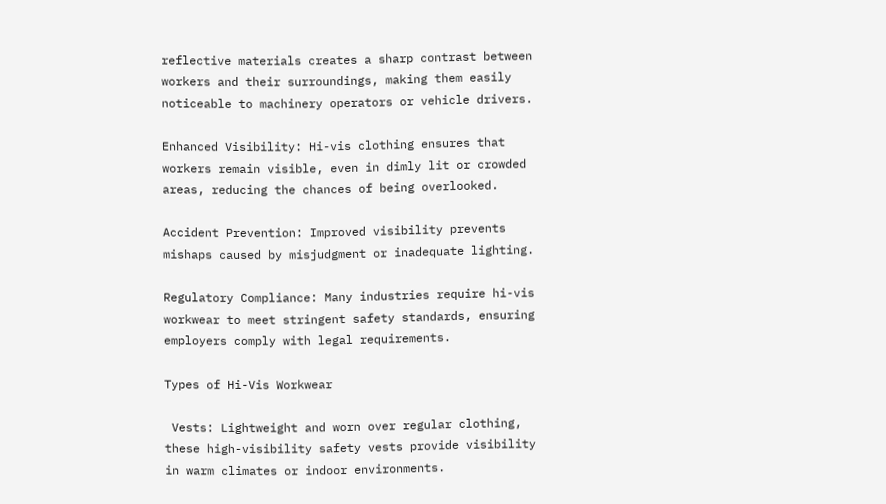reflective materials creates a sharp contrast between workers and their surroundings, making them easily noticeable to machinery operators or vehicle drivers.

Enhanced Visibility: Hi-vis clothing ensures that workers remain visible, even in dimly lit or crowded areas, reducing the chances of being overlooked.

Accident Prevention: Improved visibility prevents mishaps caused by misjudgment or inadequate lighting.

Regulatory Compliance: Many industries require hi-vis workwear to meet stringent safety standards, ensuring employers comply with legal requirements.

Types of Hi-Vis Workwear

 Vests: Lightweight and worn over regular clothing, these high-visibility safety vests provide visibility in warm climates or indoor environments.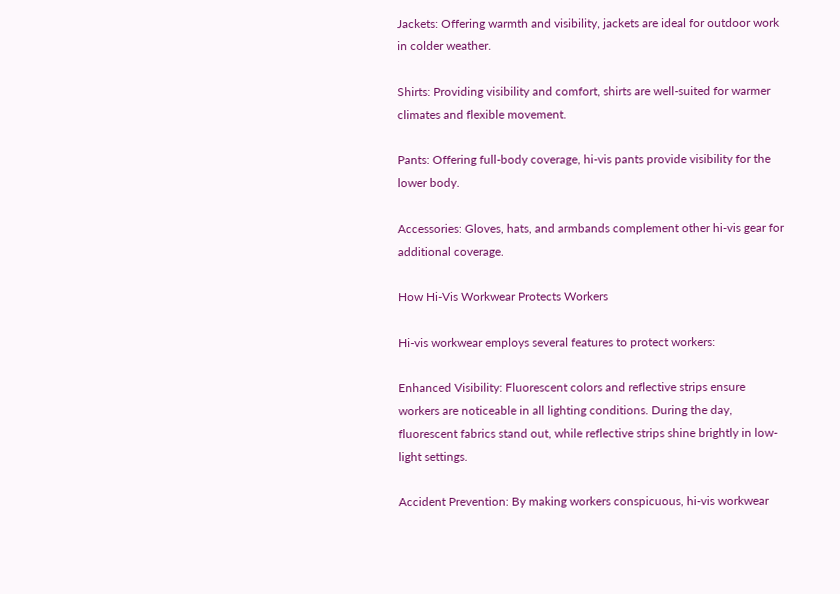Jackets: Offering warmth and visibility, jackets are ideal for outdoor work in colder weather.

Shirts: Providing visibility and comfort, shirts are well-suited for warmer climates and flexible movement.

Pants: Offering full-body coverage, hi-vis pants provide visibility for the lower body.

Accessories: Gloves, hats, and armbands complement other hi-vis gear for additional coverage.

How Hi-Vis Workwear Protects Workers

Hi-vis workwear employs several features to protect workers:

Enhanced Visibility: Fluorescent colors and reflective strips ensure workers are noticeable in all lighting conditions. During the day, fluorescent fabrics stand out, while reflective strips shine brightly in low-light settings.

Accident Prevention: By making workers conspicuous, hi-vis workwear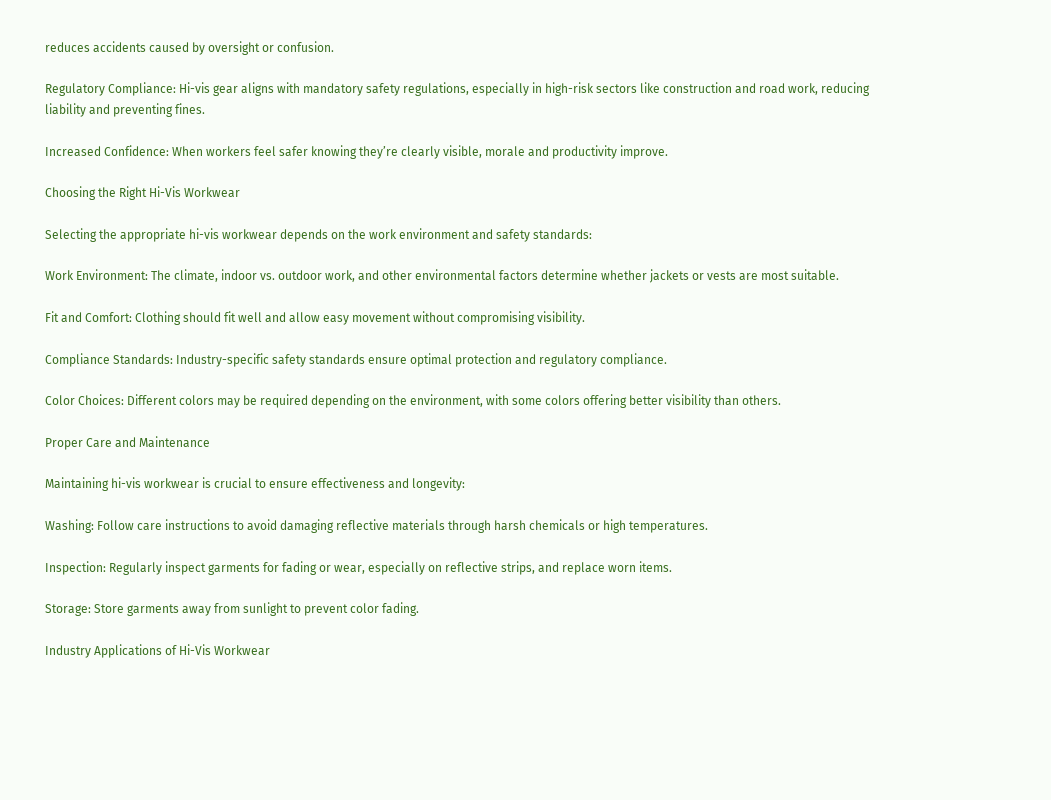reduces accidents caused by oversight or confusion.

Regulatory Compliance: Hi-vis gear aligns with mandatory safety regulations, especially in high-risk sectors like construction and road work, reducing liability and preventing fines.

Increased Confidence: When workers feel safer knowing they’re clearly visible, morale and productivity improve.

Choosing the Right Hi-Vis Workwear

Selecting the appropriate hi-vis workwear depends on the work environment and safety standards:

Work Environment: The climate, indoor vs. outdoor work, and other environmental factors determine whether jackets or vests are most suitable.

Fit and Comfort: Clothing should fit well and allow easy movement without compromising visibility.

Compliance Standards: Industry-specific safety standards ensure optimal protection and regulatory compliance.

Color Choices: Different colors may be required depending on the environment, with some colors offering better visibility than others.

Proper Care and Maintenance

Maintaining hi-vis workwear is crucial to ensure effectiveness and longevity:

Washing: Follow care instructions to avoid damaging reflective materials through harsh chemicals or high temperatures.

Inspection: Regularly inspect garments for fading or wear, especially on reflective strips, and replace worn items.

Storage: Store garments away from sunlight to prevent color fading.

Industry Applications of Hi-Vis Workwear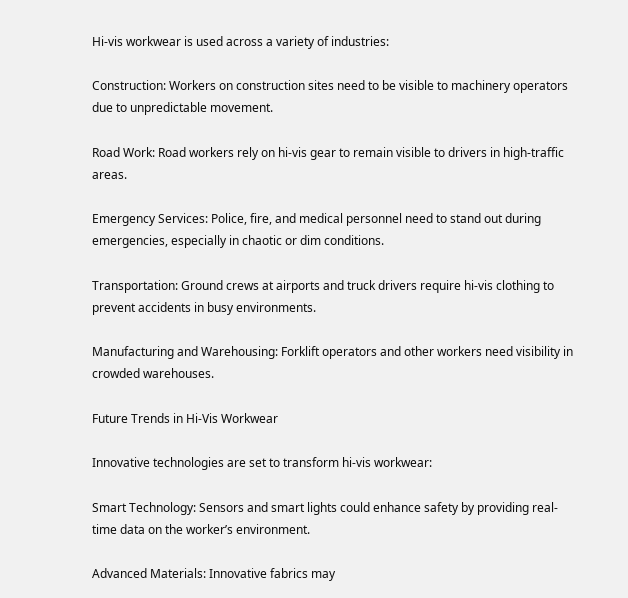Hi-vis workwear is used across a variety of industries:

Construction: Workers on construction sites need to be visible to machinery operators due to unpredictable movement.

Road Work: Road workers rely on hi-vis gear to remain visible to drivers in high-traffic areas.

Emergency Services: Police, fire, and medical personnel need to stand out during emergencies, especially in chaotic or dim conditions.

Transportation: Ground crews at airports and truck drivers require hi-vis clothing to prevent accidents in busy environments.

Manufacturing and Warehousing: Forklift operators and other workers need visibility in crowded warehouses.

Future Trends in Hi-Vis Workwear

Innovative technologies are set to transform hi-vis workwear:

Smart Technology: Sensors and smart lights could enhance safety by providing real-time data on the worker’s environment.

Advanced Materials: Innovative fabrics may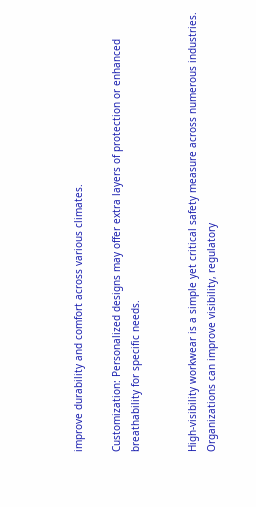improve durability and comfort across various climates.

Customization: Personalized designs may offer extra layers of protection or enhanced breathability for specific needs.


High-visibility workwear is a simple yet critical safety measure across numerous industries. Organizations can improve visibility, regulatory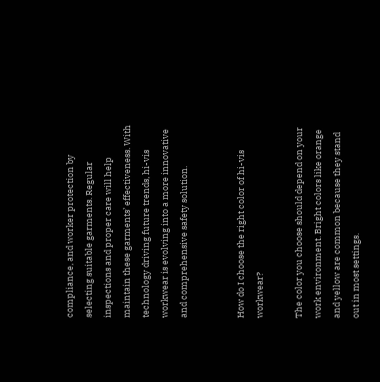compliance, and worker protection by selecting suitable garments. Regular inspections and proper care will help maintain these garments’ effectiveness. With technology driving future trends, hi-vis workwear is evolving into a more innovative and comprehensive safety solution.


How do I choose the right color of hi-vis workwear?

The color you choose should depend on your work environment. Bright colors like orange and yellow are common because they stand out in most settings.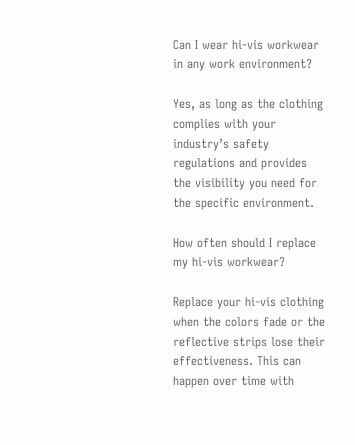Can I wear hi-vis workwear in any work environment?

Yes, as long as the clothing complies with your industry’s safety regulations and provides the visibility you need for the specific environment.

How often should I replace my hi-vis workwear?

Replace your hi-vis clothing when the colors fade or the reflective strips lose their effectiveness. This can happen over time with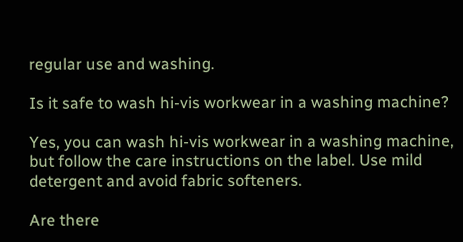regular use and washing.

Is it safe to wash hi-vis workwear in a washing machine?

Yes, you can wash hi-vis workwear in a washing machine, but follow the care instructions on the label. Use mild detergent and avoid fabric softeners.

Are there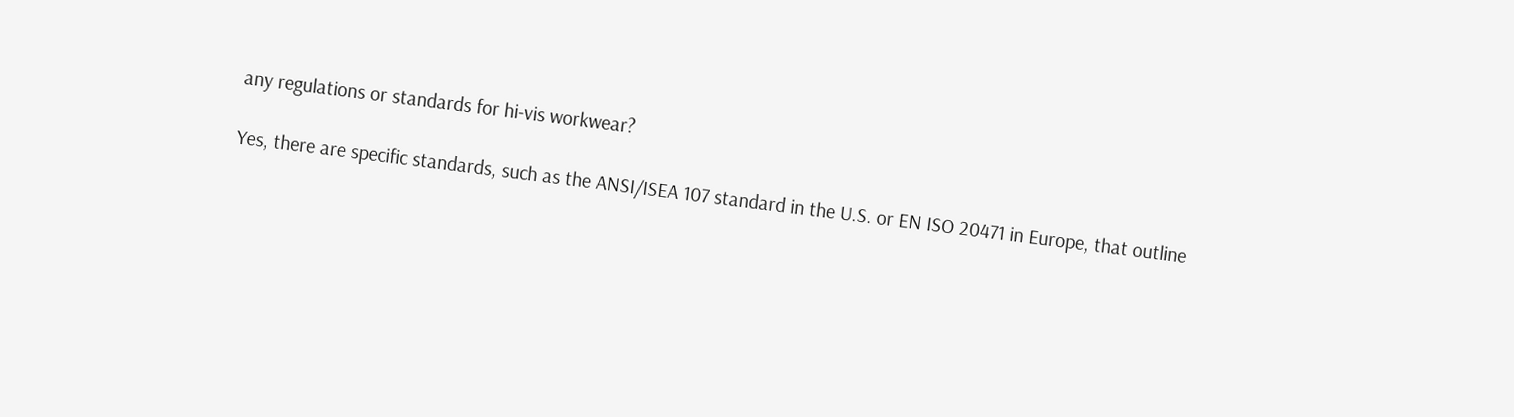any regulations or standards for hi-vis workwear?

Yes, there are specific standards, such as the ANSI/ISEA 107 standard in the U.S. or EN ISO 20471 in Europe, that outline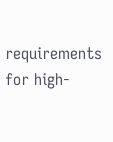requirements for high-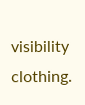visibility clothing.